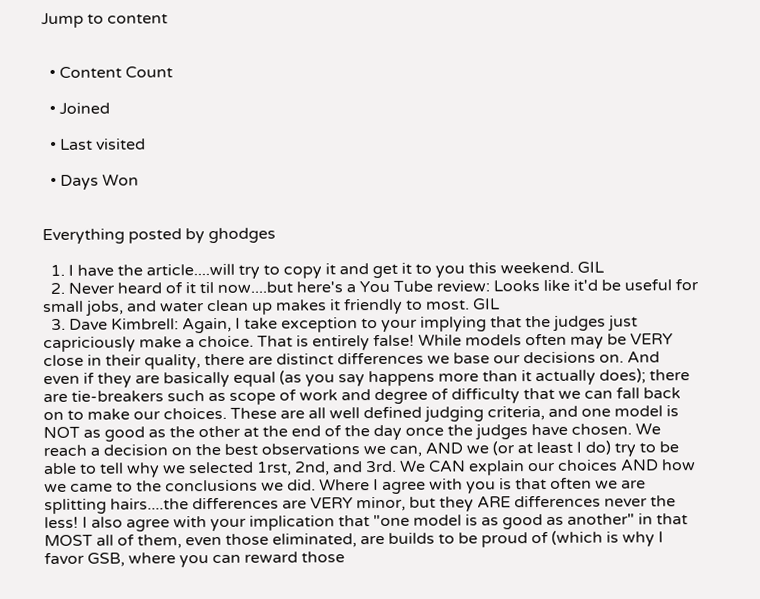Jump to content


  • Content Count

  • Joined

  • Last visited

  • Days Won


Everything posted by ghodges

  1. I have the article....will try to copy it and get it to you this weekend. GIL
  2. Never heard of it til now....but here's a You Tube review: Looks like it'd be useful for small jobs, and water clean up makes it friendly to most. GIL
  3. Dave Kimbrell: Again, I take exception to your implying that the judges just capriciously make a choice. That is entirely false! While models often may be VERY close in their quality, there are distinct differences we base our decisions on. And even if they are basically equal (as you say happens more than it actually does); there are tie-breakers such as scope of work and degree of difficulty that we can fall back on to make our choices. These are all well defined judging criteria, and one model is NOT as good as the other at the end of the day once the judges have chosen. We reach a decision on the best observations we can, AND we (or at least I do) try to be able to tell why we selected 1rst, 2nd, and 3rd. We CAN explain our choices AND how we came to the conclusions we did. Where I agree with you is that often we are splitting hairs....the differences are VERY minor, but they ARE differences never the less! I also agree with your implication that "one model is as good as another" in that MOST all of them, even those eliminated, are builds to be proud of (which is why I favor GSB, where you can reward those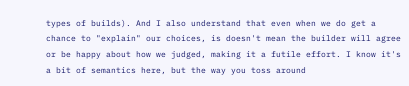types of builds). And I also understand that even when we do get a chance to "explain" our choices, is doesn't mean the builder will agree or be happy about how we judged, making it a futile effort. I know it's a bit of semantics here, but the way you toss around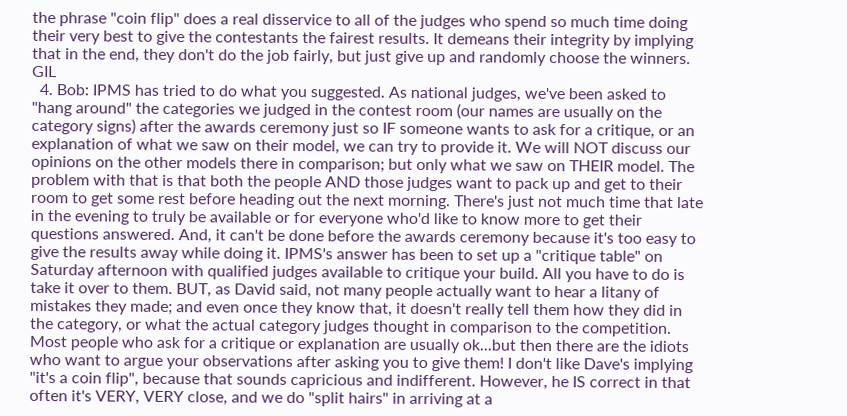the phrase "coin flip" does a real disservice to all of the judges who spend so much time doing their very best to give the contestants the fairest results. It demeans their integrity by implying that in the end, they don't do the job fairly, but just give up and randomly choose the winners. GIL
  4. Bob: IPMS has tried to do what you suggested. As national judges, we've been asked to "hang around" the categories we judged in the contest room (our names are usually on the category signs) after the awards ceremony just so IF someone wants to ask for a critique, or an explanation of what we saw on their model, we can try to provide it. We will NOT discuss our opinions on the other models there in comparison; but only what we saw on THEIR model. The problem with that is that both the people AND those judges want to pack up and get to their room to get some rest before heading out the next morning. There's just not much time that late in the evening to truly be available or for everyone who'd like to know more to get their questions answered. And, it can't be done before the awards ceremony because it's too easy to give the results away while doing it. IPMS's answer has been to set up a "critique table" on Saturday afternoon with qualified judges available to critique your build. All you have to do is take it over to them. BUT, as David said, not many people actually want to hear a litany of mistakes they made; and even once they know that, it doesn't really tell them how they did in the category, or what the actual category judges thought in comparison to the competition. Most people who ask for a critique or explanation are usually ok...but then there are the idiots who want to argue your observations after asking you to give them! I don't like Dave's implying "it's a coin flip", because that sounds capricious and indifferent. However, he IS correct in that often it's VERY, VERY close, and we do "split hairs" in arriving at a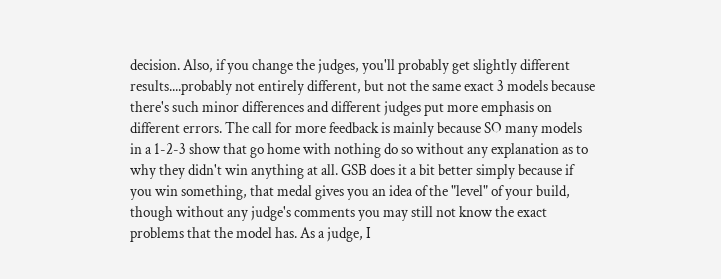decision. Also, if you change the judges, you'll probably get slightly different results....probably not entirely different, but not the same exact 3 models because there's such minor differences and different judges put more emphasis on different errors. The call for more feedback is mainly because SO many models in a 1-2-3 show that go home with nothing do so without any explanation as to why they didn't win anything at all. GSB does it a bit better simply because if you win something, that medal gives you an idea of the "level" of your build, though without any judge's comments you may still not know the exact problems that the model has. As a judge, I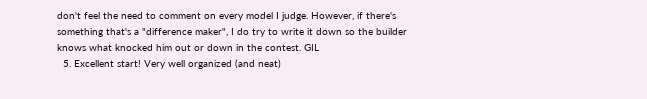don't feel the need to comment on every model I judge. However, if there's something that's a "difference maker", I do try to write it down so the builder knows what knocked him out or down in the contest. GIL
  5. Excellent start! Very well organized (and neat)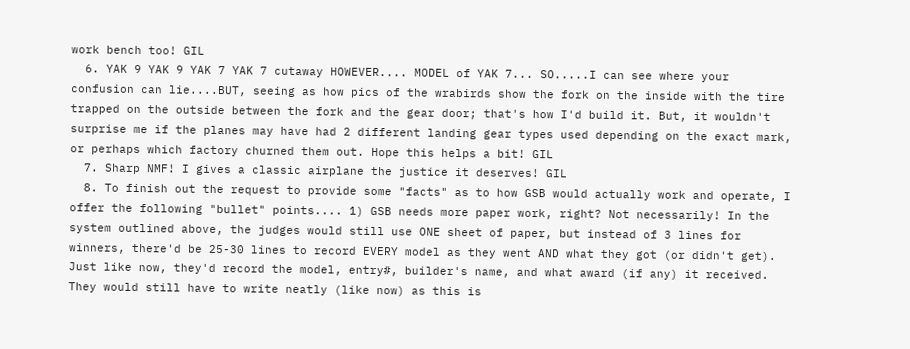work bench too! GIL
  6. YAK 9 YAK 9 YAK 7 YAK 7 cutaway HOWEVER.... MODEL of YAK 7... SO.....I can see where your confusion can lie....BUT, seeing as how pics of the wrabirds show the fork on the inside with the tire trapped on the outside between the fork and the gear door; that's how I'd build it. But, it wouldn't surprise me if the planes may have had 2 different landing gear types used depending on the exact mark, or perhaps which factory churned them out. Hope this helps a bit! GIL
  7. Sharp NMF! I gives a classic airplane the justice it deserves! GIL
  8. To finish out the request to provide some "facts" as to how GSB would actually work and operate, I offer the following "bullet" points.... 1) GSB needs more paper work, right? Not necessarily! In the system outlined above, the judges would still use ONE sheet of paper, but instead of 3 lines for winners, there'd be 25-30 lines to record EVERY model as they went AND what they got (or didn't get). Just like now, they'd record the model, entry#, builder's name, and what award (if any) it received. They would still have to write neatly (like now) as this is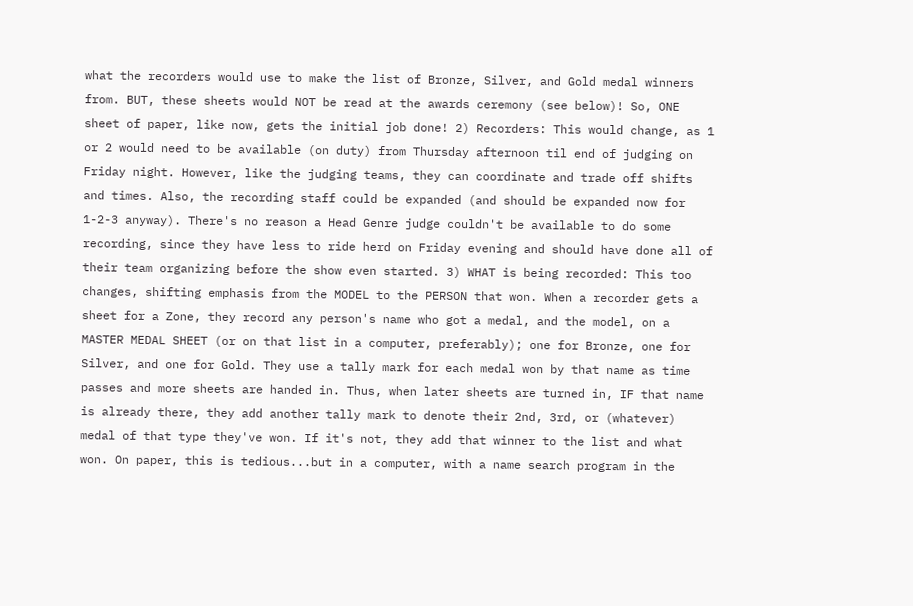what the recorders would use to make the list of Bronze, Silver, and Gold medal winners from. BUT, these sheets would NOT be read at the awards ceremony (see below)! So, ONE sheet of paper, like now, gets the initial job done! 2) Recorders: This would change, as 1 or 2 would need to be available (on duty) from Thursday afternoon til end of judging on Friday night. However, like the judging teams, they can coordinate and trade off shifts and times. Also, the recording staff could be expanded (and should be expanded now for 1-2-3 anyway). There's no reason a Head Genre judge couldn't be available to do some recording, since they have less to ride herd on Friday evening and should have done all of their team organizing before the show even started. 3) WHAT is being recorded: This too changes, shifting emphasis from the MODEL to the PERSON that won. When a recorder gets a sheet for a Zone, they record any person's name who got a medal, and the model, on a MASTER MEDAL SHEET (or on that list in a computer, preferably); one for Bronze, one for Silver, and one for Gold. They use a tally mark for each medal won by that name as time passes and more sheets are handed in. Thus, when later sheets are turned in, IF that name is already there, they add another tally mark to denote their 2nd, 3rd, or (whatever) medal of that type they've won. If it's not, they add that winner to the list and what won. On paper, this is tedious...but in a computer, with a name search program in the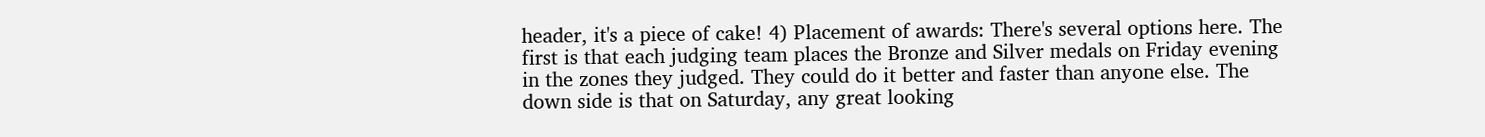header, it's a piece of cake! 4) Placement of awards: There's several options here. The first is that each judging team places the Bronze and Silver medals on Friday evening in the zones they judged. They could do it better and faster than anyone else. The down side is that on Saturday, any great looking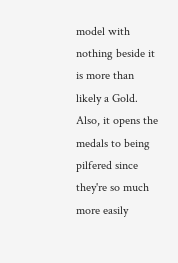model with nothing beside it is more than likely a Gold. Also, it opens the medals to being pilfered since they're so much more easily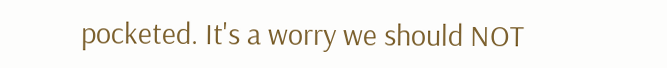pocketed. It's a worry we should NOT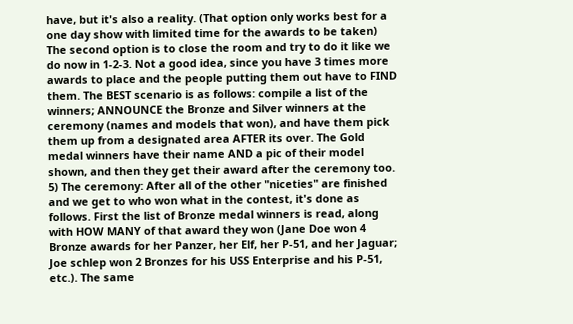have, but it's also a reality. (That option only works best for a one day show with limited time for the awards to be taken) The second option is to close the room and try to do it like we do now in 1-2-3. Not a good idea, since you have 3 times more awards to place and the people putting them out have to FIND them. The BEST scenario is as follows: compile a list of the winners; ANNOUNCE the Bronze and Silver winners at the ceremony (names and models that won), and have them pick them up from a designated area AFTER its over. The Gold medal winners have their name AND a pic of their model shown, and then they get their award after the ceremony too. 5) The ceremony: After all of the other "niceties" are finished and we get to who won what in the contest, it's done as follows. First the list of Bronze medal winners is read, along with HOW MANY of that award they won (Jane Doe won 4 Bronze awards for her Panzer, her Elf, her P-51, and her Jaguar; Joe schlep won 2 Bronzes for his USS Enterprise and his P-51, etc.). The same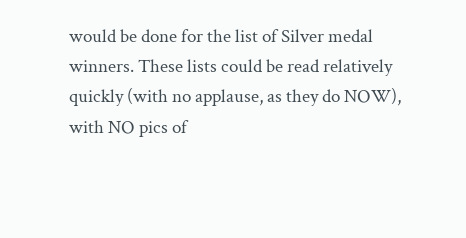would be done for the list of Silver medal winners. These lists could be read relatively quickly (with no applause, as they do NOW), with NO pics of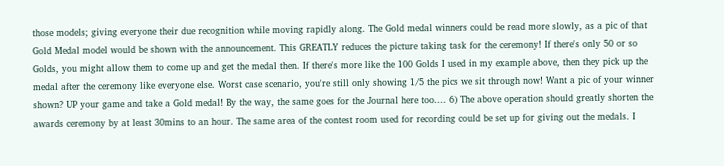those models; giving everyone their due recognition while moving rapidly along. The Gold medal winners could be read more slowly, as a pic of that Gold Medal model would be shown with the announcement. This GREATLY reduces the picture taking task for the ceremony! If there's only 50 or so Golds, you might allow them to come up and get the medal then. If there's more like the 100 Golds I used in my example above, then they pick up the medal after the ceremony like everyone else. Worst case scenario, you're still only showing 1/5 the pics we sit through now! Want a pic of your winner shown? UP your game and take a Gold medal! By the way, the same goes for the Journal here too.... 6) The above operation should greatly shorten the awards ceremony by at least 30mins to an hour. The same area of the contest room used for recording could be set up for giving out the medals. I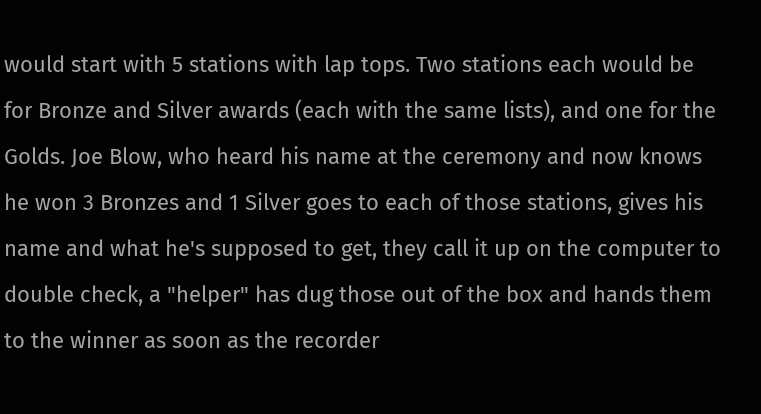would start with 5 stations with lap tops. Two stations each would be for Bronze and Silver awards (each with the same lists), and one for the Golds. Joe Blow, who heard his name at the ceremony and now knows he won 3 Bronzes and 1 Silver goes to each of those stations, gives his name and what he's supposed to get, they call it up on the computer to double check, a "helper" has dug those out of the box and hands them to the winner as soon as the recorder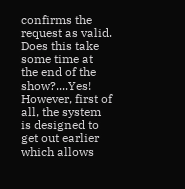confirms the request as valid. Does this take some time at the end of the show?....Yes! However, first of all, the system is designed to get out earlier which allows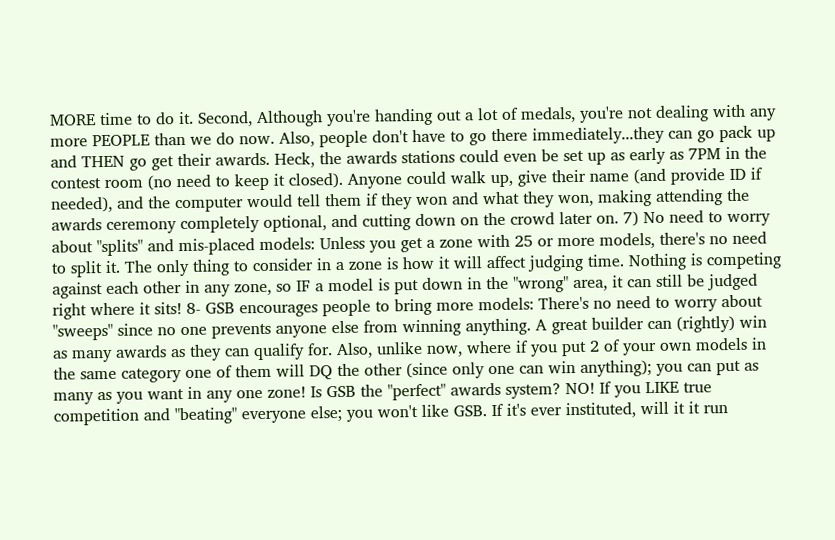MORE time to do it. Second, Although you're handing out a lot of medals, you're not dealing with any more PEOPLE than we do now. Also, people don't have to go there immediately...they can go pack up and THEN go get their awards. Heck, the awards stations could even be set up as early as 7PM in the contest room (no need to keep it closed). Anyone could walk up, give their name (and provide ID if needed), and the computer would tell them if they won and what they won, making attending the awards ceremony completely optional, and cutting down on the crowd later on. 7) No need to worry about "splits" and mis-placed models: Unless you get a zone with 25 or more models, there's no need to split it. The only thing to consider in a zone is how it will affect judging time. Nothing is competing against each other in any zone, so IF a model is put down in the "wrong" area, it can still be judged right where it sits! 8- GSB encourages people to bring more models: There's no need to worry about "sweeps" since no one prevents anyone else from winning anything. A great builder can (rightly) win as many awards as they can qualify for. Also, unlike now, where if you put 2 of your own models in the same category one of them will DQ the other (since only one can win anything); you can put as many as you want in any one zone! Is GSB the "perfect" awards system? NO! If you LIKE true competition and "beating" everyone else; you won't like GSB. If it's ever instituted, will it it run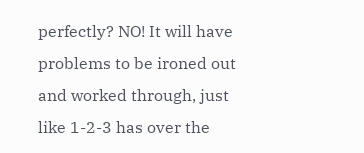perfectly? NO! It will have problems to be ironed out and worked through, just like 1-2-3 has over the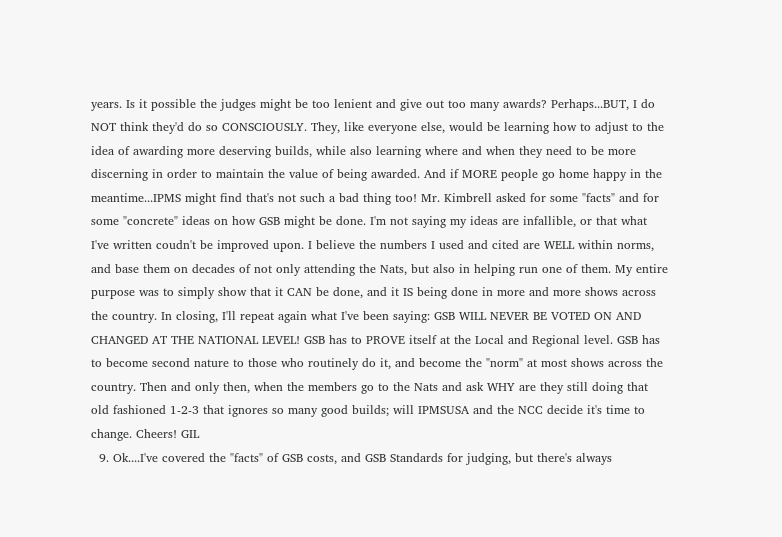years. Is it possible the judges might be too lenient and give out too many awards? Perhaps...BUT, I do NOT think they'd do so CONSCIOUSLY. They, like everyone else, would be learning how to adjust to the idea of awarding more deserving builds, while also learning where and when they need to be more discerning in order to maintain the value of being awarded. And if MORE people go home happy in the meantime...IPMS might find that's not such a bad thing too! Mr. Kimbrell asked for some "facts" and for some "concrete" ideas on how GSB might be done. I'm not saying my ideas are infallible, or that what I've written coudn't be improved upon. I believe the numbers I used and cited are WELL within norms, and base them on decades of not only attending the Nats, but also in helping run one of them. My entire purpose was to simply show that it CAN be done, and it IS being done in more and more shows across the country. In closing, I'll repeat again what I've been saying: GSB WILL NEVER BE VOTED ON AND CHANGED AT THE NATIONAL LEVEL! GSB has to PROVE itself at the Local and Regional level. GSB has to become second nature to those who routinely do it, and become the "norm" at most shows across the country. Then and only then, when the members go to the Nats and ask WHY are they still doing that old fashioned 1-2-3 that ignores so many good builds; will IPMSUSA and the NCC decide it's time to change. Cheers! GIL
  9. Ok....I've covered the "facts" of GSB costs, and GSB Standards for judging, but there's always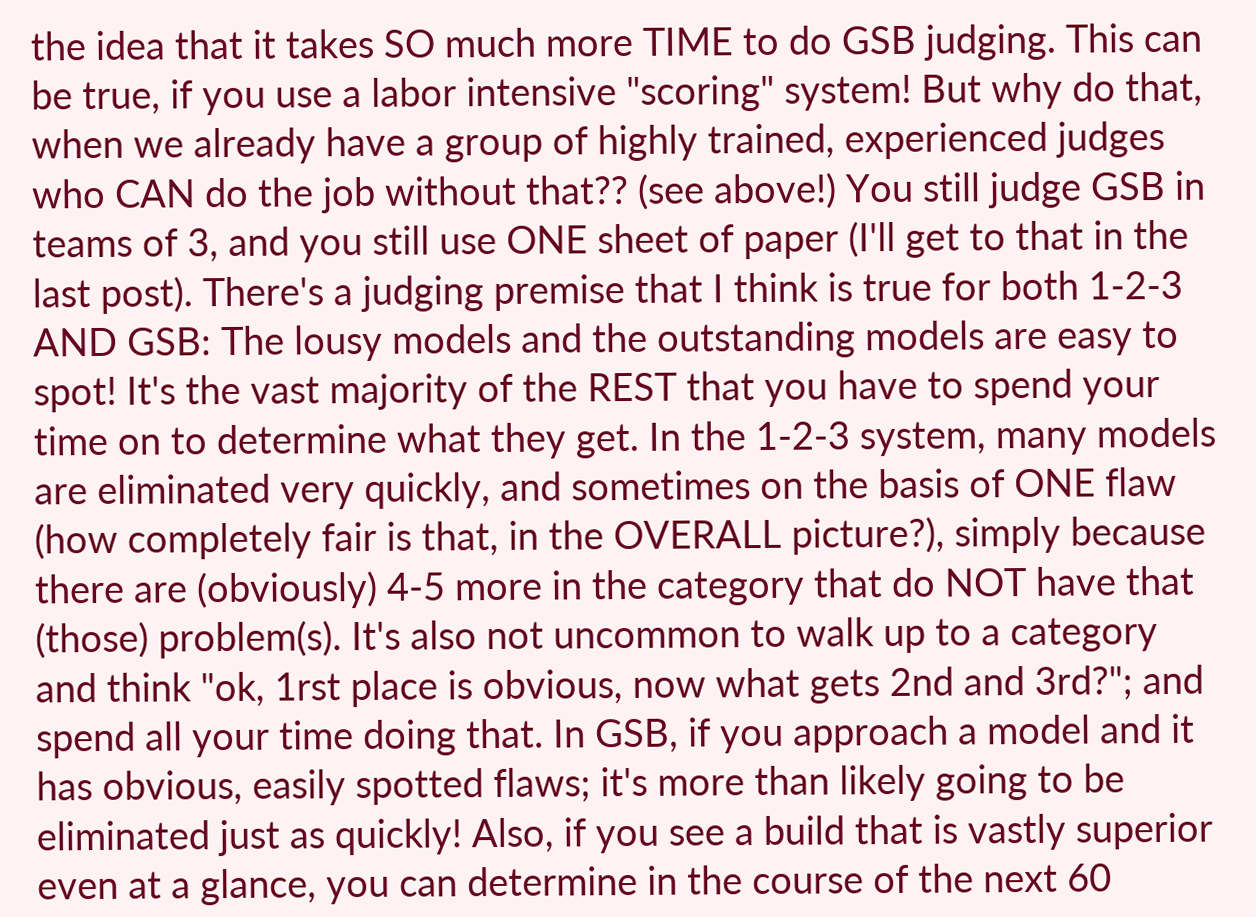the idea that it takes SO much more TIME to do GSB judging. This can be true, if you use a labor intensive "scoring" system! But why do that, when we already have a group of highly trained, experienced judges who CAN do the job without that?? (see above!) You still judge GSB in teams of 3, and you still use ONE sheet of paper (I'll get to that in the last post). There's a judging premise that I think is true for both 1-2-3 AND GSB: The lousy models and the outstanding models are easy to spot! It's the vast majority of the REST that you have to spend your time on to determine what they get. In the 1-2-3 system, many models are eliminated very quickly, and sometimes on the basis of ONE flaw (how completely fair is that, in the OVERALL picture?), simply because there are (obviously) 4-5 more in the category that do NOT have that (those) problem(s). It's also not uncommon to walk up to a category and think "ok, 1rst place is obvious, now what gets 2nd and 3rd?"; and spend all your time doing that. In GSB, if you approach a model and it has obvious, easily spotted flaws; it's more than likely going to be eliminated just as quickly! Also, if you see a build that is vastly superior even at a glance, you can determine in the course of the next 60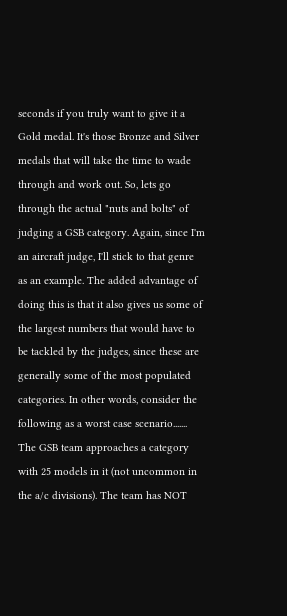seconds if you truly want to give it a Gold medal. It's those Bronze and Silver medals that will take the time to wade through and work out. So, lets go through the actual "nuts and bolts" of judging a GSB category. Again, since I'm an aircraft judge, I'll stick to that genre as an example. The added advantage of doing this is that it also gives us some of the largest numbers that would have to be tackled by the judges, since these are generally some of the most populated categories. In other words, consider the following as a worst case scenario....... The GSB team approaches a category with 25 models in it (not uncommon in the a/c divisions). The team has NOT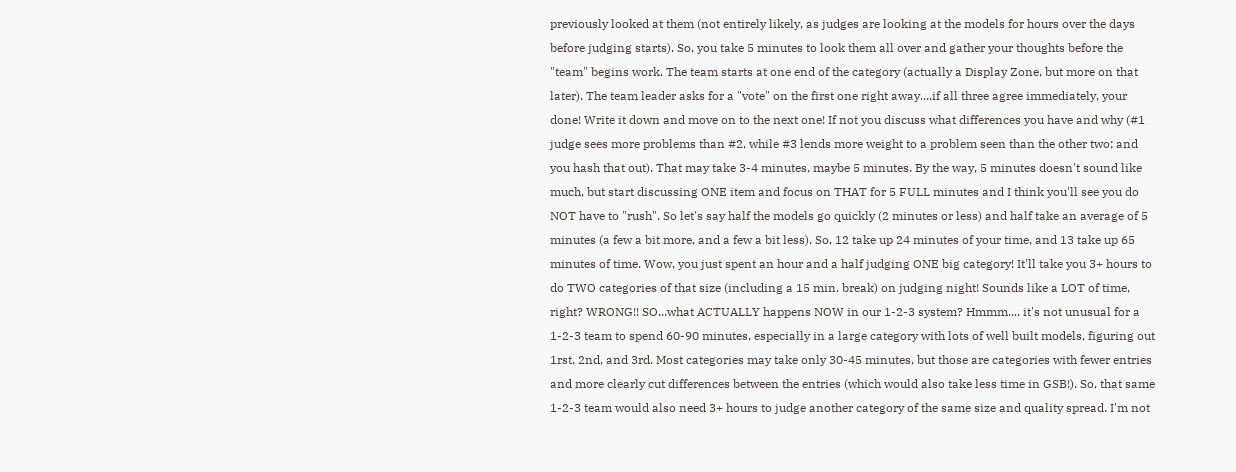previously looked at them (not entirely likely, as judges are looking at the models for hours over the days before judging starts). So, you take 5 minutes to look them all over and gather your thoughts before the "team" begins work. The team starts at one end of the category (actually a Display Zone, but more on that later). The team leader asks for a "vote" on the first one right away....if all three agree immediately, your done! Write it down and move on to the next one! If not you discuss what differences you have and why (#1 judge sees more problems than #2, while #3 lends more weight to a problem seen than the other two; and you hash that out). That may take 3-4 minutes, maybe 5 minutes. By the way, 5 minutes doesn't sound like much, but start discussing ONE item and focus on THAT for 5 FULL minutes and I think you'll see you do NOT have to "rush". So let's say half the models go quickly (2 minutes or less) and half take an average of 5 minutes (a few a bit more, and a few a bit less). So, 12 take up 24 minutes of your time, and 13 take up 65 minutes of time. Wow, you just spent an hour and a half judging ONE big category! It'll take you 3+ hours to do TWO categories of that size (including a 15 min. break) on judging night! Sounds like a LOT of time, right? WRONG!! SO...what ACTUALLY happens NOW in our 1-2-3 system? Hmmm.... it's not unusual for a 1-2-3 team to spend 60-90 minutes, especially in a large category with lots of well built models, figuring out 1rst, 2nd, and 3rd. Most categories may take only 30-45 minutes, but those are categories with fewer entries and more clearly cut differences between the entries (which would also take less time in GSB!). So, that same 1-2-3 team would also need 3+ hours to judge another category of the same size and quality spread. I'm not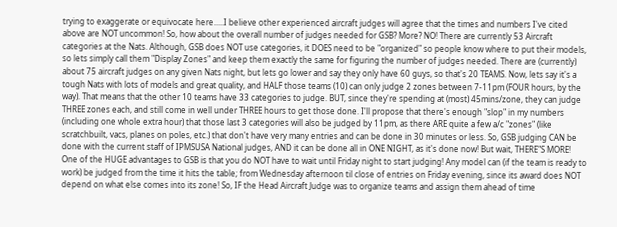trying to exaggerate or equivocate here.....I believe other experienced aircraft judges will agree that the times and numbers I've cited above are NOT uncommon! So, how about the overall number of judges needed for GSB? More? NO! There are currently 53 Aircraft categories at the Nats. Although, GSB does NOT use categories, it DOES need to be "organized" so people know where to put their models, so lets simply call them "Display Zones" and keep them exactly the same for figuring the number of judges needed. There are (currently) about 75 aircraft judges on any given Nats night, but lets go lower and say they only have 60 guys, so that's 20 TEAMS. Now, lets say it's a tough Nats with lots of models and great quality, and HALF those teams (10) can only judge 2 zones between 7-11pm (FOUR hours, by the way). That means that the other 10 teams have 33 categories to judge. BUT, since they're spending at (most) 45mins/zone, they can judge THREE zones each, and still come in well under THREE hours to get those done. I'll propose that there's enough "slop" in my numbers (including one whole extra hour) that those last 3 categories will also be judged by 11pm, as there ARE quite a few a/c "zones" (like scratchbuilt, vacs, planes on poles, etc.) that don't have very many entries and can be done in 30 minutes or less. So, GSB judging CAN be done with the current staff of IPMSUSA National judges, AND it can be done all in ONE NIGHT, as it's done now! But wait, THERE"S MORE! One of the HUGE advantages to GSB is that you do NOT have to wait until Friday night to start judging! Any model can (if the team is ready to work) be judged from the time it hits the table; from Wednesday afternoon til close of entries on Friday evening, since its award does NOT depend on what else comes into its zone! So, IF the Head Aircraft Judge was to organize teams and assign them ahead of time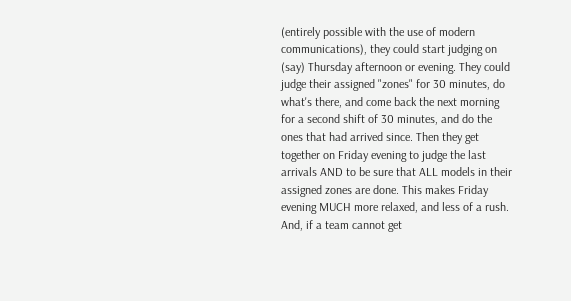(entirely possible with the use of modern communications), they could start judging on (say) Thursday afternoon or evening. They could judge their assigned "zones" for 30 minutes, do what's there, and come back the next morning for a second shift of 30 minutes, and do the ones that had arrived since. Then they get together on Friday evening to judge the last arrivals AND to be sure that ALL models in their assigned zones are done. This makes Friday evening MUCH more relaxed, and less of a rush. And, if a team cannot get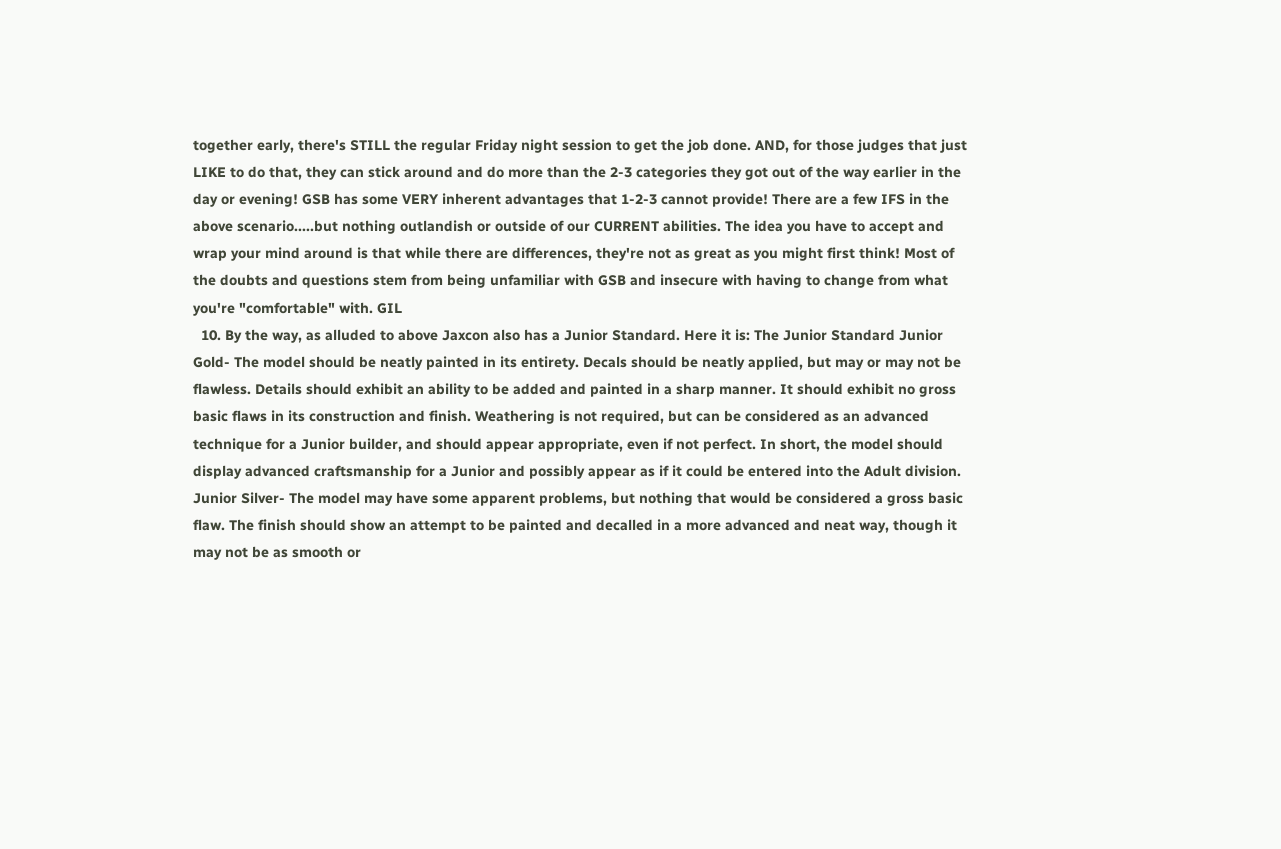together early, there's STILL the regular Friday night session to get the job done. AND, for those judges that just LIKE to do that, they can stick around and do more than the 2-3 categories they got out of the way earlier in the day or evening! GSB has some VERY inherent advantages that 1-2-3 cannot provide! There are a few IFS in the above scenario.....but nothing outlandish or outside of our CURRENT abilities. The idea you have to accept and wrap your mind around is that while there are differences, they're not as great as you might first think! Most of the doubts and questions stem from being unfamiliar with GSB and insecure with having to change from what you're "comfortable" with. GIL
  10. By the way, as alluded to above Jaxcon also has a Junior Standard. Here it is: The Junior Standard Junior Gold- The model should be neatly painted in its entirety. Decals should be neatly applied, but may or may not be flawless. Details should exhibit an ability to be added and painted in a sharp manner. It should exhibit no gross basic flaws in its construction and finish. Weathering is not required, but can be considered as an advanced technique for a Junior builder, and should appear appropriate, even if not perfect. In short, the model should display advanced craftsmanship for a Junior and possibly appear as if it could be entered into the Adult division. Junior Silver- The model may have some apparent problems, but nothing that would be considered a gross basic flaw. The finish should show an attempt to be painted and decalled in a more advanced and neat way, though it may not be as smooth or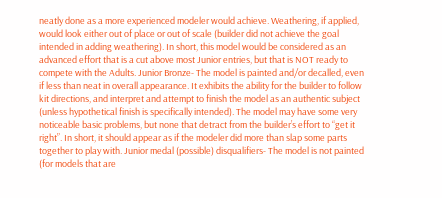neatly done as a more experienced modeler would achieve. Weathering, if applied, would look either out of place or out of scale (builder did not achieve the goal intended in adding weathering). In short, this model would be considered as an advanced effort that is a cut above most Junior entries, but that is NOT ready to compete with the Adults. Junior Bronze- The model is painted and/or decalled, even if less than neat in overall appearance. It exhibits the ability for the builder to follow kit directions, and interpret and attempt to finish the model as an authentic subject (unless hypothetical finish is specifically intended). The model may have some very noticeable basic problems, but none that detract from the builder’s effort to “get it right”. In short, it should appear as if the modeler did more than slap some parts together to play with. Junior medal (possible) disqualifiers- The model is not painted (for models that are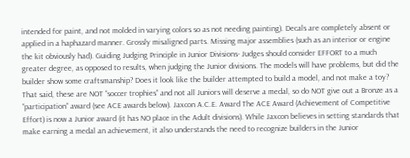intended for paint, and not molded in varying colors so as not needing painting). Decals are completely absent or applied in a haphazard manner. Grossly misaligned parts. Missing major assemblies (such as an interior or engine the kit obviously had). Guiding Judging Principle in Junior Divisions- Judges should consider EFFORT to a much greater degree, as opposed to results, when judging the Junior divisions. The models will have problems, but did the builder show some craftsmanship? Does it look like the builder attempted to build a model, and not make a toy? That said, these are NOT “soccer trophies” and not all Juniors will deserve a medal, so do NOT give out a Bronze as a “participation” award (see ACE awards below). Jaxcon A.C.E. Award The ACE Award (Achievement of Competitive Effort) is now a Junior award (it has NO place in the Adult divisions). While Jaxcon believes in setting standards that make earning a medal an achievement, it also understands the need to recognize builders in the Junior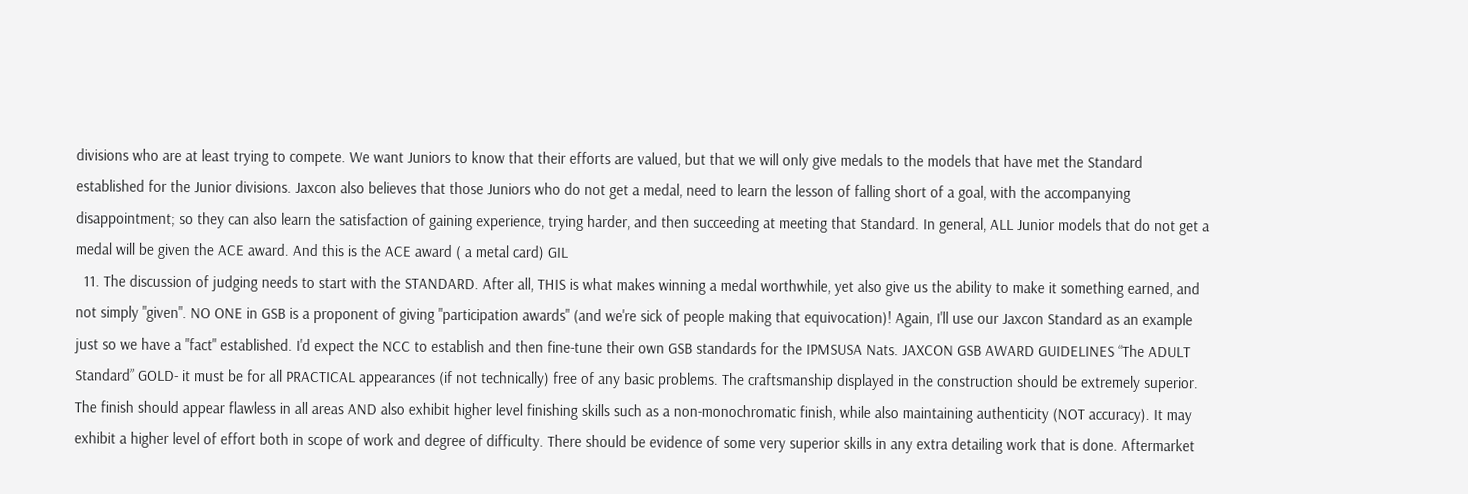divisions who are at least trying to compete. We want Juniors to know that their efforts are valued, but that we will only give medals to the models that have met the Standard established for the Junior divisions. Jaxcon also believes that those Juniors who do not get a medal, need to learn the lesson of falling short of a goal, with the accompanying disappointment; so they can also learn the satisfaction of gaining experience, trying harder, and then succeeding at meeting that Standard. In general, ALL Junior models that do not get a medal will be given the ACE award. And this is the ACE award ( a metal card) GIL
  11. The discussion of judging needs to start with the STANDARD. After all, THIS is what makes winning a medal worthwhile, yet also give us the ability to make it something earned, and not simply "given". NO ONE in GSB is a proponent of giving "participation awards" (and we're sick of people making that equivocation)! Again, I'll use our Jaxcon Standard as an example just so we have a "fact" established. I'd expect the NCC to establish and then fine-tune their own GSB standards for the IPMSUSA Nats. JAXCON GSB AWARD GUIDELINES “The ADULT Standard” GOLD- it must be for all PRACTICAL appearances (if not technically) free of any basic problems. The craftsmanship displayed in the construction should be extremely superior. The finish should appear flawless in all areas AND also exhibit higher level finishing skills such as a non-monochromatic finish, while also maintaining authenticity (NOT accuracy). It may exhibit a higher level of effort both in scope of work and degree of difficulty. There should be evidence of some very superior skills in any extra detailing work that is done. Aftermarket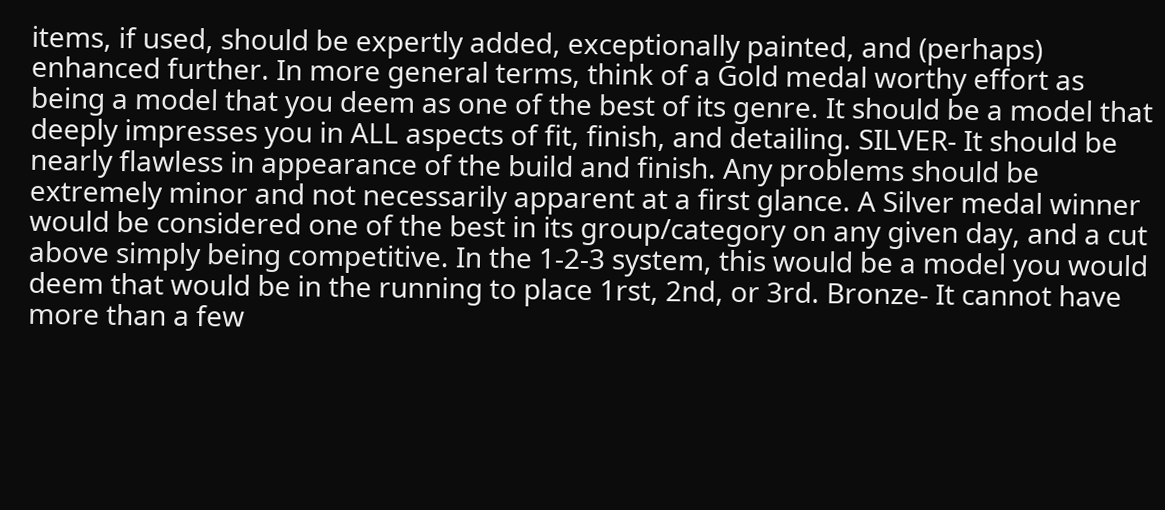items, if used, should be expertly added, exceptionally painted, and (perhaps) enhanced further. In more general terms, think of a Gold medal worthy effort as being a model that you deem as one of the best of its genre. It should be a model that deeply impresses you in ALL aspects of fit, finish, and detailing. SILVER- It should be nearly flawless in appearance of the build and finish. Any problems should be extremely minor and not necessarily apparent at a first glance. A Silver medal winner would be considered one of the best in its group/category on any given day, and a cut above simply being competitive. In the 1-2-3 system, this would be a model you would deem that would be in the running to place 1rst, 2nd, or 3rd. Bronze- It cannot have more than a few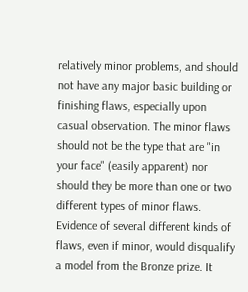relatively minor problems, and should not have any major basic building or finishing flaws, especially upon casual observation. The minor flaws should not be the type that are "in your face" (easily apparent) nor should they be more than one or two different types of minor flaws. Evidence of several different kinds of flaws, even if minor, would disqualify a model from the Bronze prize. It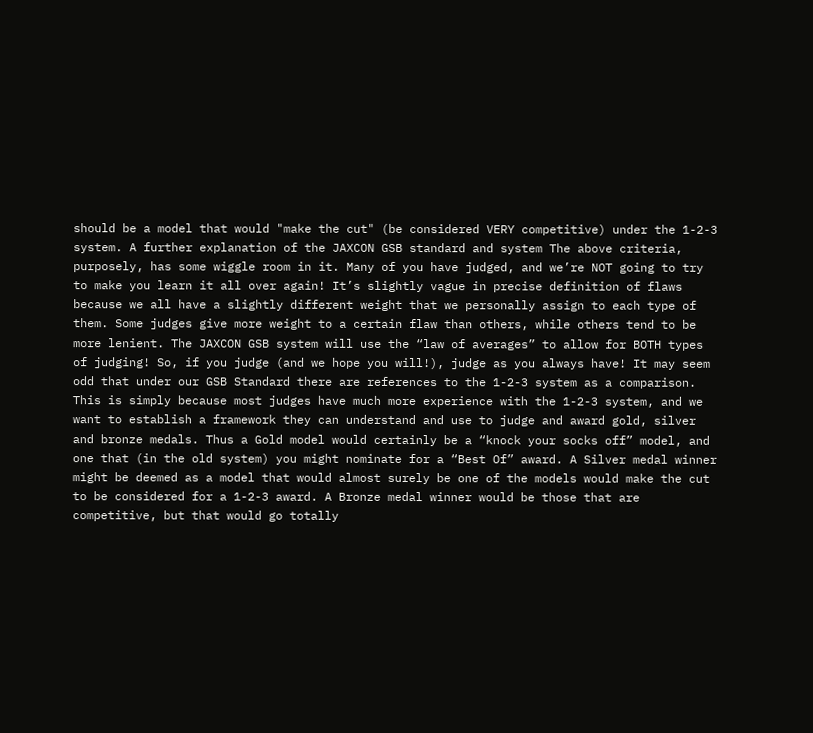should be a model that would "make the cut" (be considered VERY competitive) under the 1-2-3 system. A further explanation of the JAXCON GSB standard and system The above criteria, purposely, has some wiggle room in it. Many of you have judged, and we’re NOT going to try to make you learn it all over again! It’s slightly vague in precise definition of flaws because we all have a slightly different weight that we personally assign to each type of them. Some judges give more weight to a certain flaw than others, while others tend to be more lenient. The JAXCON GSB system will use the “law of averages” to allow for BOTH types of judging! So, if you judge (and we hope you will!), judge as you always have! It may seem odd that under our GSB Standard there are references to the 1-2-3 system as a comparison. This is simply because most judges have much more experience with the 1-2-3 system, and we want to establish a framework they can understand and use to judge and award gold, silver and bronze medals. Thus a Gold model would certainly be a “knock your socks off” model, and one that (in the old system) you might nominate for a “Best Of” award. A Silver medal winner might be deemed as a model that would almost surely be one of the models would make the cut to be considered for a 1-2-3 award. A Bronze medal winner would be those that are competitive, but that would go totally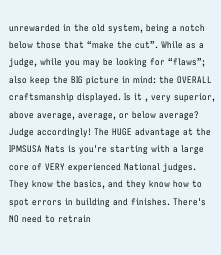unrewarded in the old system, being a notch below those that “make the cut”. While as a judge, while you may be looking for “flaws”; also keep the BIG picture in mind: the OVERALL craftsmanship displayed. Is it , very superior, above average, average, or below average? Judge accordingly! The HUGE advantage at the IPMSUSA Nats is you're starting with a large core of VERY experienced National judges. They know the basics, and they know how to spot errors in building and finishes. There's NO need to retrain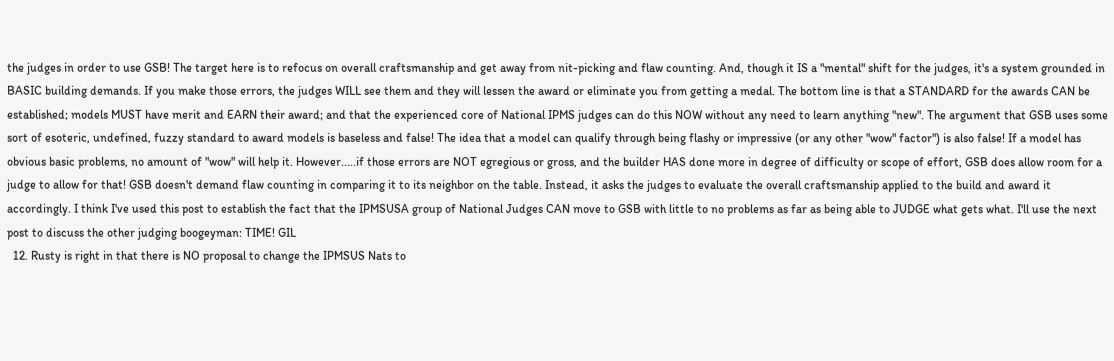the judges in order to use GSB! The target here is to refocus on overall craftsmanship and get away from nit-picking and flaw counting. And, though it IS a "mental" shift for the judges, it's a system grounded in BASIC building demands. If you make those errors, the judges WILL see them and they will lessen the award or eliminate you from getting a medal. The bottom line is that a STANDARD for the awards CAN be established; models MUST have merit and EARN their award; and that the experienced core of National IPMS judges can do this NOW without any need to learn anything "new". The argument that GSB uses some sort of esoteric, undefined, fuzzy standard to award models is baseless and false! The idea that a model can qualify through being flashy or impressive (or any other "wow" factor") is also false! If a model has obvious basic problems, no amount of "wow" will help it. However.....if those errors are NOT egregious or gross, and the builder HAS done more in degree of difficulty or scope of effort, GSB does allow room for a judge to allow for that! GSB doesn't demand flaw counting in comparing it to its neighbor on the table. Instead, it asks the judges to evaluate the overall craftsmanship applied to the build and award it accordingly. I think I've used this post to establish the fact that the IPMSUSA group of National Judges CAN move to GSB with little to no problems as far as being able to JUDGE what gets what. I'll use the next post to discuss the other judging boogeyman: TIME! GIL
  12. Rusty is right in that there is NO proposal to change the IPMSUS Nats to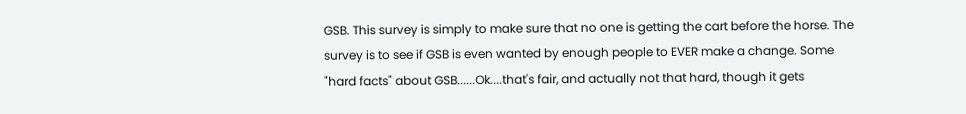GSB. This survey is simply to make sure that no one is getting the cart before the horse. The survey is to see if GSB is even wanted by enough people to EVER make a change. Some "hard facts" about GSB......Ok....that's fair, and actually not that hard, though it gets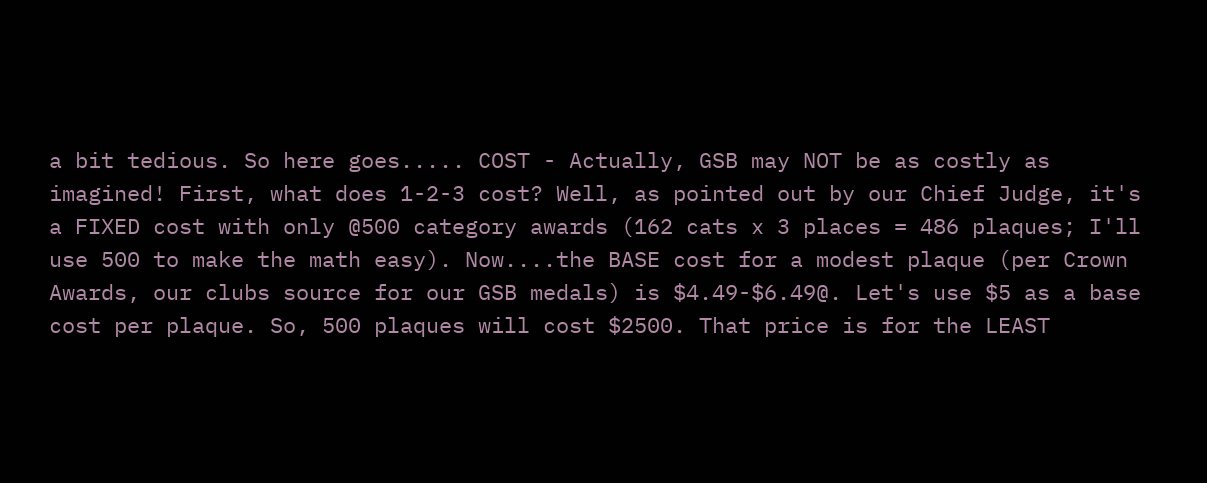a bit tedious. So here goes..... COST - Actually, GSB may NOT be as costly as imagined! First, what does 1-2-3 cost? Well, as pointed out by our Chief Judge, it's a FIXED cost with only @500 category awards (162 cats x 3 places = 486 plaques; I'll use 500 to make the math easy). Now....the BASE cost for a modest plaque (per Crown Awards, our clubs source for our GSB medals) is $4.49-$6.49@. Let's use $5 as a base cost per plaque. So, 500 plaques will cost $2500. That price is for the LEAST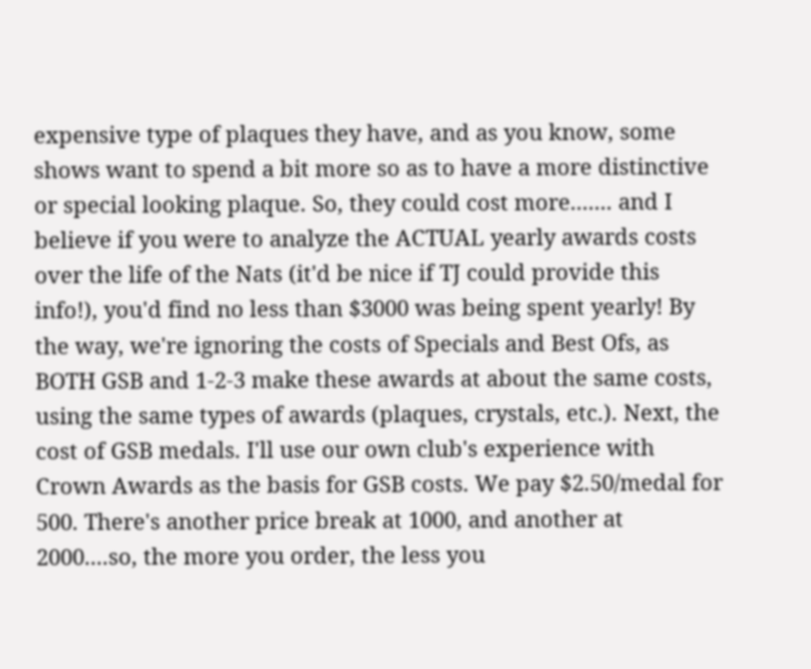expensive type of plaques they have, and as you know, some shows want to spend a bit more so as to have a more distinctive or special looking plaque. So, they could cost more....... and I believe if you were to analyze the ACTUAL yearly awards costs over the life of the Nats (it'd be nice if TJ could provide this info!), you'd find no less than $3000 was being spent yearly! By the way, we're ignoring the costs of Specials and Best Ofs, as BOTH GSB and 1-2-3 make these awards at about the same costs, using the same types of awards (plaques, crystals, etc.). Next, the cost of GSB medals. I'll use our own club's experience with Crown Awards as the basis for GSB costs. We pay $2.50/medal for 500. There's another price break at 1000, and another at 2000....so, the more you order, the less you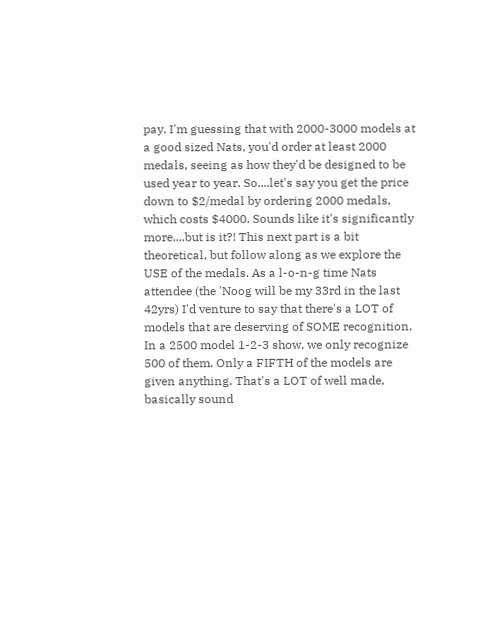pay. I'm guessing that with 2000-3000 models at a good sized Nats, you'd order at least 2000 medals, seeing as how they'd be designed to be used year to year. So....let's say you get the price down to $2/medal by ordering 2000 medals, which costs $4000. Sounds like it's significantly more....but is it?! This next part is a bit theoretical, but follow along as we explore the USE of the medals. As a l-o-n-g time Nats attendee (the 'Noog will be my 33rd in the last 42yrs) I'd venture to say that there's a LOT of models that are deserving of SOME recognition. In a 2500 model 1-2-3 show, we only recognize 500 of them. Only a FIFTH of the models are given anything. That's a LOT of well made, basically sound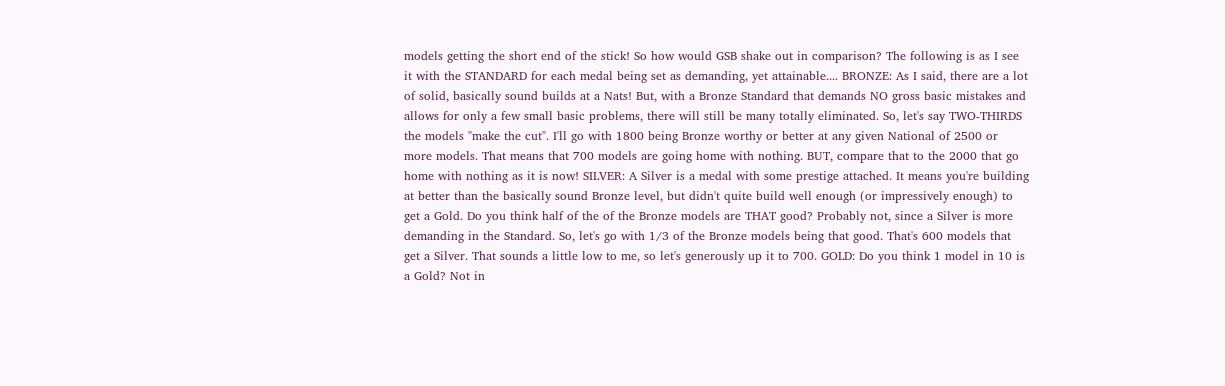models getting the short end of the stick! So how would GSB shake out in comparison? The following is as I see it with the STANDARD for each medal being set as demanding, yet attainable.... BRONZE: As I said, there are a lot of solid, basically sound builds at a Nats! But, with a Bronze Standard that demands NO gross basic mistakes and allows for only a few small basic problems, there will still be many totally eliminated. So, let's say TWO-THIRDS the models "make the cut". I'll go with 1800 being Bronze worthy or better at any given National of 2500 or more models. That means that 700 models are going home with nothing. BUT, compare that to the 2000 that go home with nothing as it is now! SILVER: A Silver is a medal with some prestige attached. It means you're building at better than the basically sound Bronze level, but didn't quite build well enough (or impressively enough) to get a Gold. Do you think half of the of the Bronze models are THAT good? Probably not, since a Silver is more demanding in the Standard. So, let's go with 1/3 of the Bronze models being that good. That's 600 models that get a Silver. That sounds a little low to me, so let's generously up it to 700. GOLD: Do you think 1 model in 10 is a Gold? Not in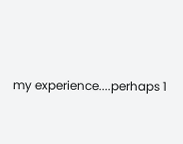my experience....perhaps 1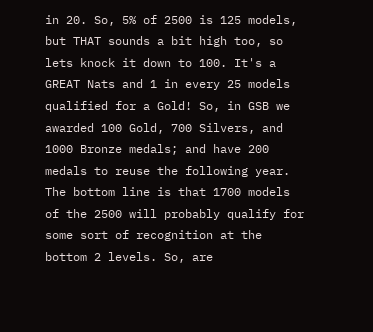in 20. So, 5% of 2500 is 125 models, but THAT sounds a bit high too, so lets knock it down to 100. It's a GREAT Nats and 1 in every 25 models qualified for a Gold! So, in GSB we awarded 100 Gold, 700 Silvers, and 1000 Bronze medals; and have 200 medals to reuse the following year. The bottom line is that 1700 models of the 2500 will probably qualify for some sort of recognition at the bottom 2 levels. So, are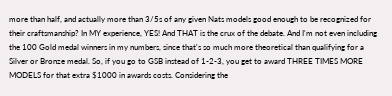more than half, and actually more than 3/5s of any given Nats models good enough to be recognized for their craftsmanship? In MY experience, YES! And THAT is the crux of the debate. And I'm not even including the 100 Gold medal winners in my numbers, since that's so much more theoretical than qualifying for a Silver or Bronze medal. So, if you go to GSB instead of 1-2-3, you get to award THREE TIMES MORE MODELS for that extra $1000 in awards costs. Considering the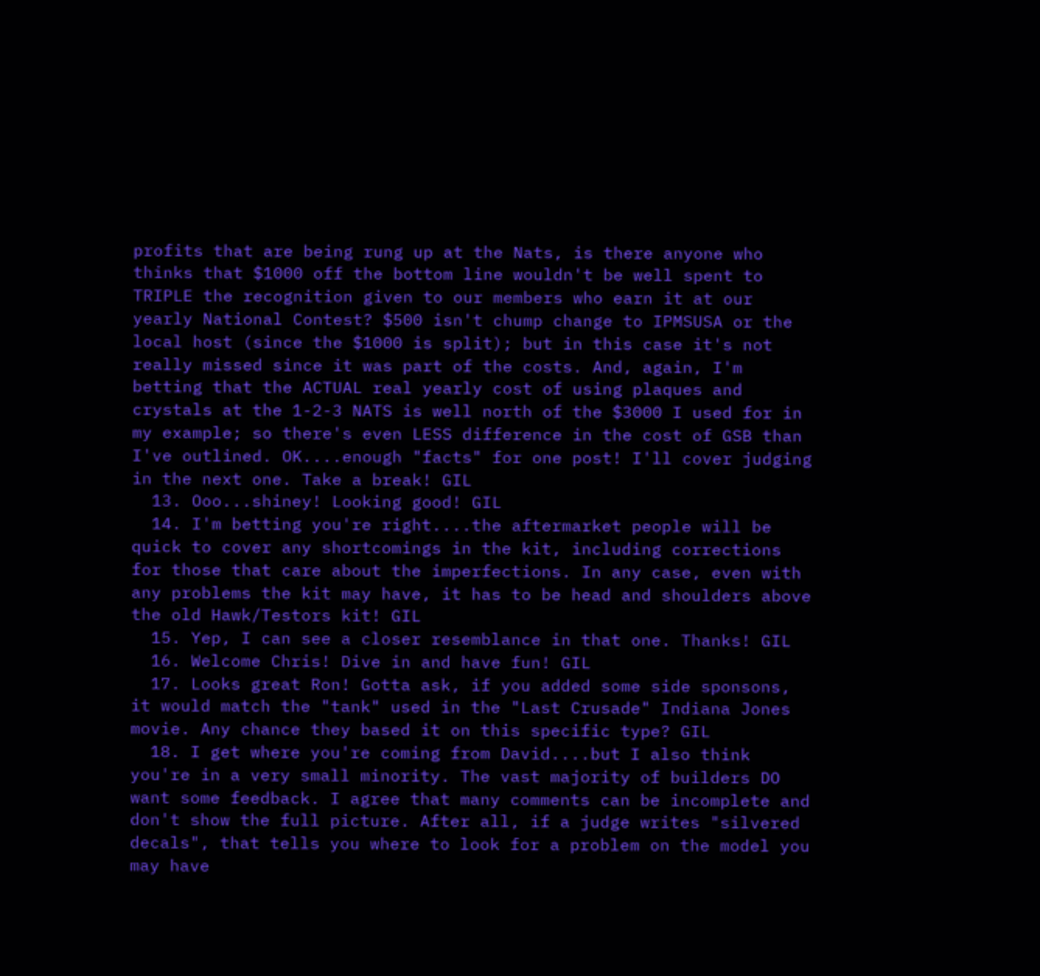profits that are being rung up at the Nats, is there anyone who thinks that $1000 off the bottom line wouldn't be well spent to TRIPLE the recognition given to our members who earn it at our yearly National Contest? $500 isn't chump change to IPMSUSA or the local host (since the $1000 is split); but in this case it's not really missed since it was part of the costs. And, again, I'm betting that the ACTUAL real yearly cost of using plaques and crystals at the 1-2-3 NATS is well north of the $3000 I used for in my example; so there's even LESS difference in the cost of GSB than I've outlined. OK....enough "facts" for one post! I'll cover judging in the next one. Take a break! GIL
  13. Ooo...shiney! Looking good! GIL
  14. I'm betting you're right....the aftermarket people will be quick to cover any shortcomings in the kit, including corrections for those that care about the imperfections. In any case, even with any problems the kit may have, it has to be head and shoulders above the old Hawk/Testors kit! GIL
  15. Yep, I can see a closer resemblance in that one. Thanks! GIL
  16. Welcome Chris! Dive in and have fun! GIL
  17. Looks great Ron! Gotta ask, if you added some side sponsons, it would match the "tank" used in the "Last Crusade" Indiana Jones movie. Any chance they based it on this specific type? GIL
  18. I get where you're coming from David....but I also think you're in a very small minority. The vast majority of builders DO want some feedback. I agree that many comments can be incomplete and don't show the full picture. After all, if a judge writes "silvered decals", that tells you where to look for a problem on the model you may have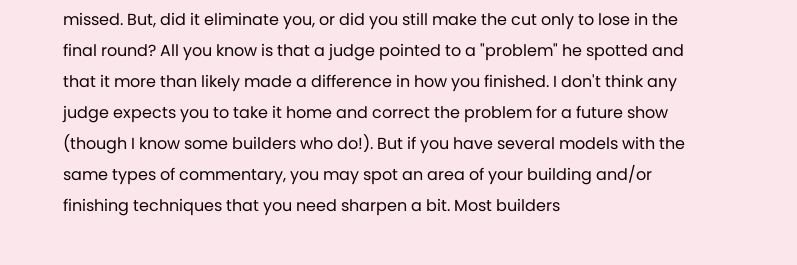missed. But, did it eliminate you, or did you still make the cut only to lose in the final round? All you know is that a judge pointed to a "problem" he spotted and that it more than likely made a difference in how you finished. I don't think any judge expects you to take it home and correct the problem for a future show (though I know some builders who do!). But if you have several models with the same types of commentary, you may spot an area of your building and/or finishing techniques that you need sharpen a bit. Most builders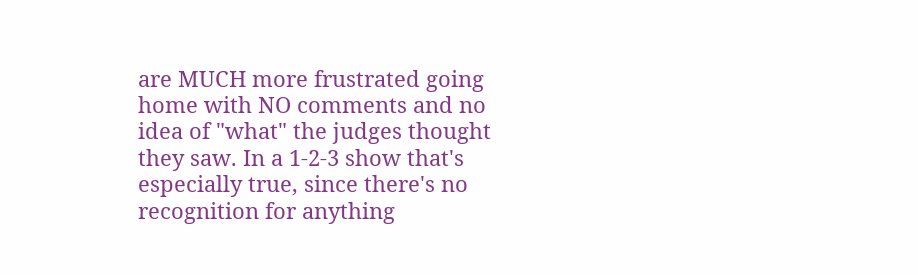are MUCH more frustrated going home with NO comments and no idea of "what" the judges thought they saw. In a 1-2-3 show that's especially true, since there's no recognition for anything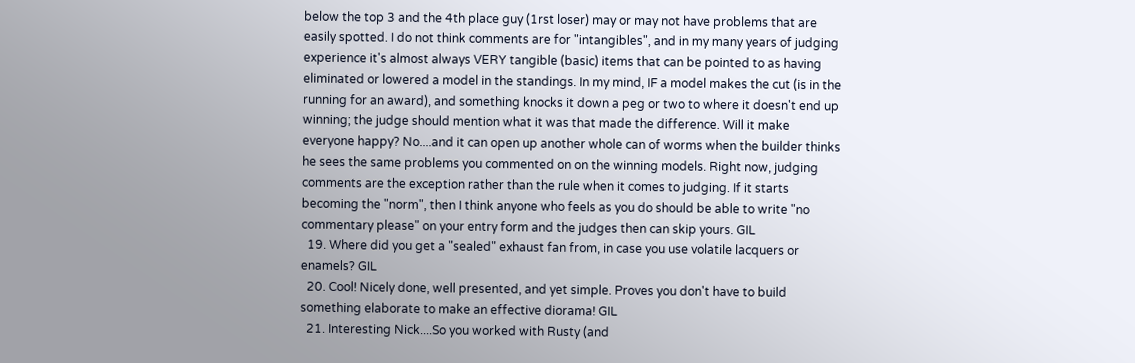below the top 3 and the 4th place guy (1rst loser) may or may not have problems that are easily spotted. I do not think comments are for "intangibles", and in my many years of judging experience it's almost always VERY tangible (basic) items that can be pointed to as having eliminated or lowered a model in the standings. In my mind, IF a model makes the cut (is in the running for an award), and something knocks it down a peg or two to where it doesn't end up winning; the judge should mention what it was that made the difference. Will it make everyone happy? No....and it can open up another whole can of worms when the builder thinks he sees the same problems you commented on on the winning models. Right now, judging comments are the exception rather than the rule when it comes to judging. If it starts becoming the "norm", then I think anyone who feels as you do should be able to write "no commentary please" on your entry form and the judges then can skip yours. GIL
  19. Where did you get a "sealed" exhaust fan from, in case you use volatile lacquers or enamels? GIL
  20. Cool! Nicely done, well presented, and yet simple. Proves you don't have to build something elaborate to make an effective diorama! GIL
  21. Interesting Nick....So you worked with Rusty (and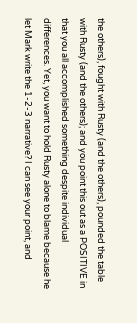the others), fought with Rusty (and the others), pounded the table with Rusty (and the others); and you point this out as a POSITIVE in that you all accomplished something despite individual differences. Yet, you want to hold Rusty alone to blame because he let Mark write the 1-2-3 narrative? I can see your point, and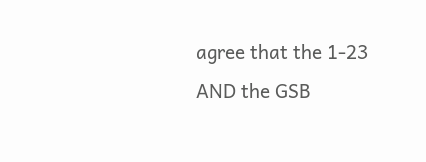agree that the 1-23 AND the GSB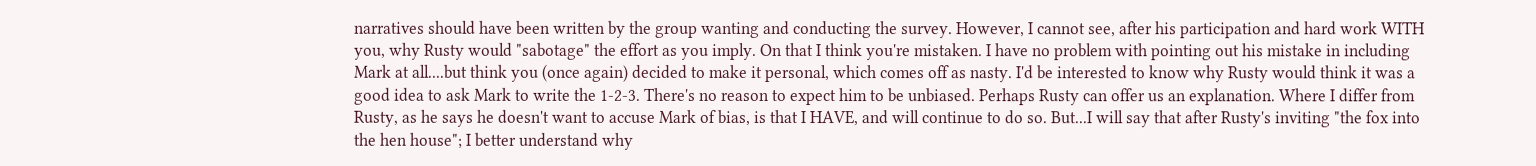narratives should have been written by the group wanting and conducting the survey. However, I cannot see, after his participation and hard work WITH you, why Rusty would "sabotage" the effort as you imply. On that I think you're mistaken. I have no problem with pointing out his mistake in including Mark at all....but think you (once again) decided to make it personal, which comes off as nasty. I'd be interested to know why Rusty would think it was a good idea to ask Mark to write the 1-2-3. There's no reason to expect him to be unbiased. Perhaps Rusty can offer us an explanation. Where I differ from Rusty, as he says he doesn't want to accuse Mark of bias, is that I HAVE, and will continue to do so. But...I will say that after Rusty's inviting "the fox into the hen house"; I better understand why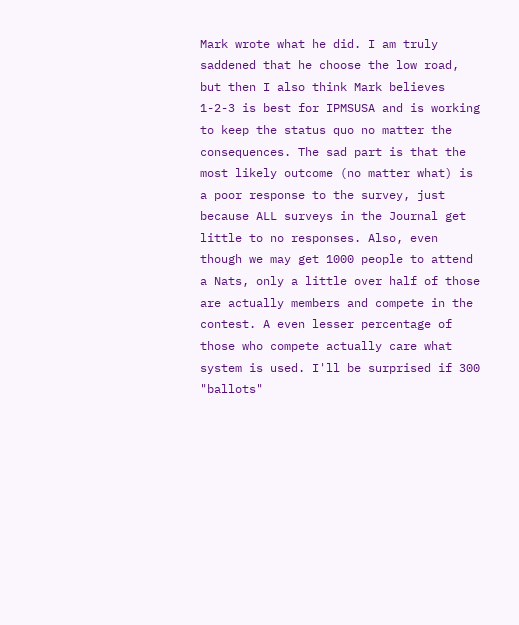Mark wrote what he did. I am truly saddened that he choose the low road, but then I also think Mark believes 1-2-3 is best for IPMSUSA and is working to keep the status quo no matter the consequences. The sad part is that the most likely outcome (no matter what) is a poor response to the survey, just because ALL surveys in the Journal get little to no responses. Also, even though we may get 1000 people to attend a Nats, only a little over half of those are actually members and compete in the contest. A even lesser percentage of those who compete actually care what system is used. I'll be surprised if 300 "ballots"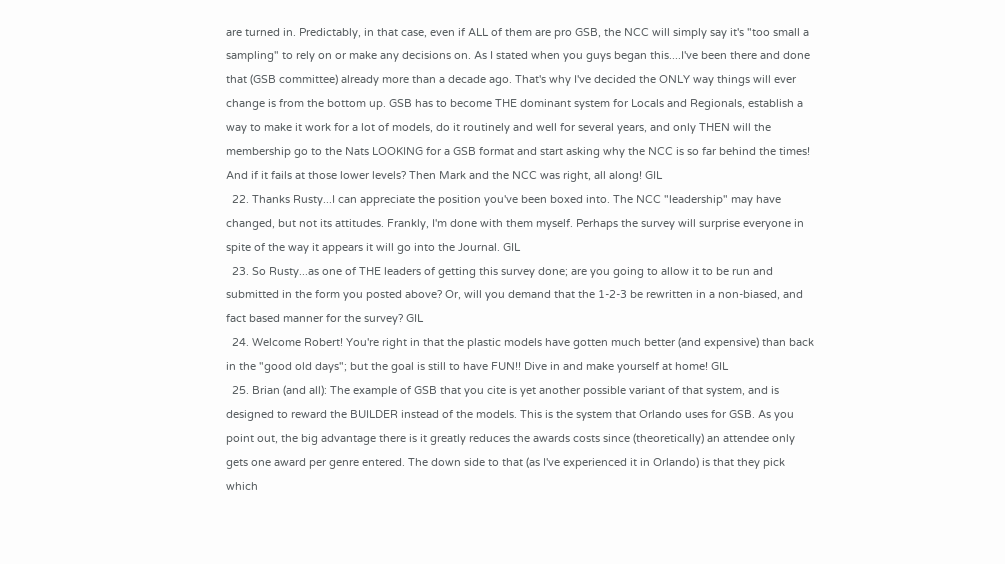are turned in. Predictably, in that case, even if ALL of them are pro GSB, the NCC will simply say it's "too small a sampling" to rely on or make any decisions on. As I stated when you guys began this....I've been there and done that (GSB committee) already more than a decade ago. That's why I've decided the ONLY way things will ever change is from the bottom up. GSB has to become THE dominant system for Locals and Regionals, establish a way to make it work for a lot of models, do it routinely and well for several years, and only THEN will the membership go to the Nats LOOKING for a GSB format and start asking why the NCC is so far behind the times! And if it fails at those lower levels? Then Mark and the NCC was right, all along! GIL
  22. Thanks Rusty...I can appreciate the position you've been boxed into. The NCC "leadership" may have changed, but not its attitudes. Frankly, I'm done with them myself. Perhaps the survey will surprise everyone in spite of the way it appears it will go into the Journal. GIL
  23. So Rusty...as one of THE leaders of getting this survey done; are you going to allow it to be run and submitted in the form you posted above? Or, will you demand that the 1-2-3 be rewritten in a non-biased, and fact based manner for the survey? GIL
  24. Welcome Robert! You're right in that the plastic models have gotten much better (and expensive) than back in the "good old days"; but the goal is still to have FUN!! Dive in and make yourself at home! GIL
  25. Brian (and all): The example of GSB that you cite is yet another possible variant of that system, and is designed to reward the BUILDER instead of the models. This is the system that Orlando uses for GSB. As you point out, the big advantage there is it greatly reduces the awards costs since (theoretically) an attendee only gets one award per genre entered. The down side to that (as I've experienced it in Orlando) is that they pick which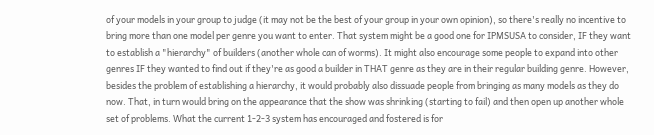of your models in your group to judge (it may not be the best of your group in your own opinion), so there's really no incentive to bring more than one model per genre you want to enter. That system might be a good one for IPMSUSA to consider, IF they want to establish a "hierarchy" of builders (another whole can of worms). It might also encourage some people to expand into other genres IF they wanted to find out if they're as good a builder in THAT genre as they are in their regular building genre. However, besides the problem of establishing a hierarchy, it would probably also dissuade people from bringing as many models as they do now. That, in turn would bring on the appearance that the show was shrinking (starting to fail) and then open up another whole set of problems. What the current 1-2-3 system has encouraged and fostered is for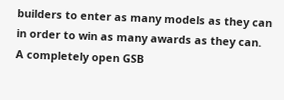builders to enter as many models as they can in order to win as many awards as they can. A completely open GSB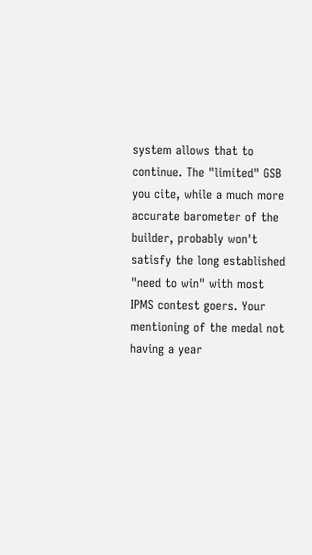system allows that to continue. The "limited" GSB you cite, while a much more accurate barometer of the builder, probably won't satisfy the long established "need to win" with most IPMS contest goers. Your mentioning of the medal not having a year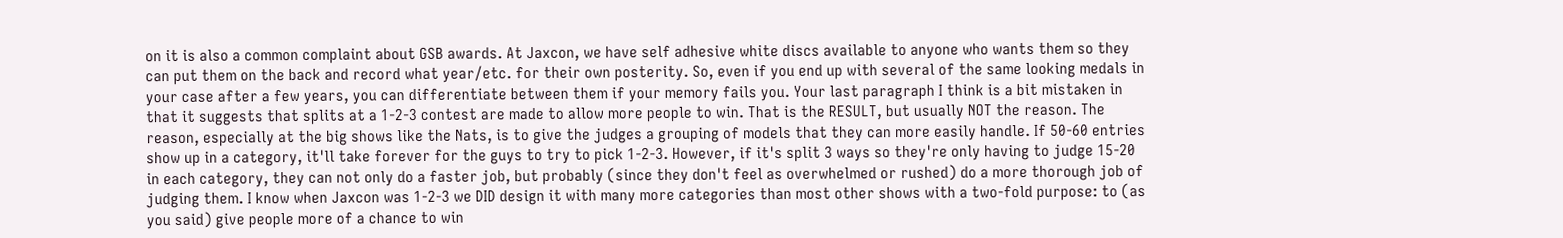on it is also a common complaint about GSB awards. At Jaxcon, we have self adhesive white discs available to anyone who wants them so they can put them on the back and record what year/etc. for their own posterity. So, even if you end up with several of the same looking medals in your case after a few years, you can differentiate between them if your memory fails you. Your last paragraph I think is a bit mistaken in that it suggests that splits at a 1-2-3 contest are made to allow more people to win. That is the RESULT, but usually NOT the reason. The reason, especially at the big shows like the Nats, is to give the judges a grouping of models that they can more easily handle. If 50-60 entries show up in a category, it'll take forever for the guys to try to pick 1-2-3. However, if it's split 3 ways so they're only having to judge 15-20 in each category, they can not only do a faster job, but probably (since they don't feel as overwhelmed or rushed) do a more thorough job of judging them. I know when Jaxcon was 1-2-3 we DID design it with many more categories than most other shows with a two-fold purpose: to (as you said) give people more of a chance to win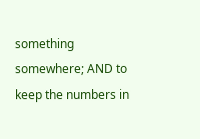something somewhere; AND to keep the numbers in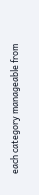each category manageable from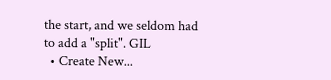the start, and we seldom had to add a "split". GIL
  • Create New...